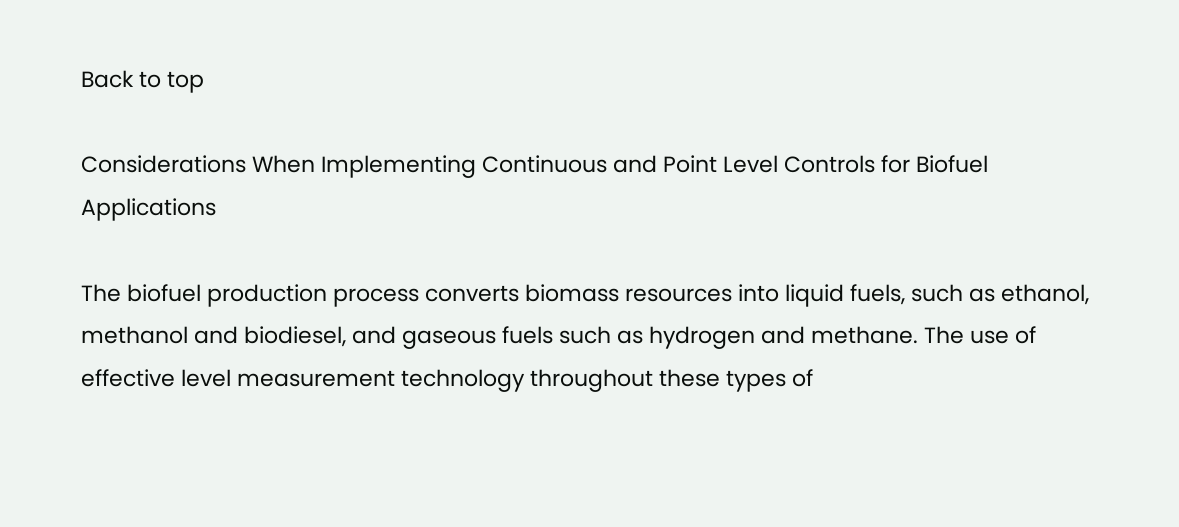Back to top

Considerations When Implementing Continuous and Point Level Controls for Biofuel Applications

The biofuel production process converts biomass resources into liquid fuels, such as ethanol, methanol and biodiesel, and gaseous fuels such as hydrogen and methane. The use of effective level measurement technology throughout these types of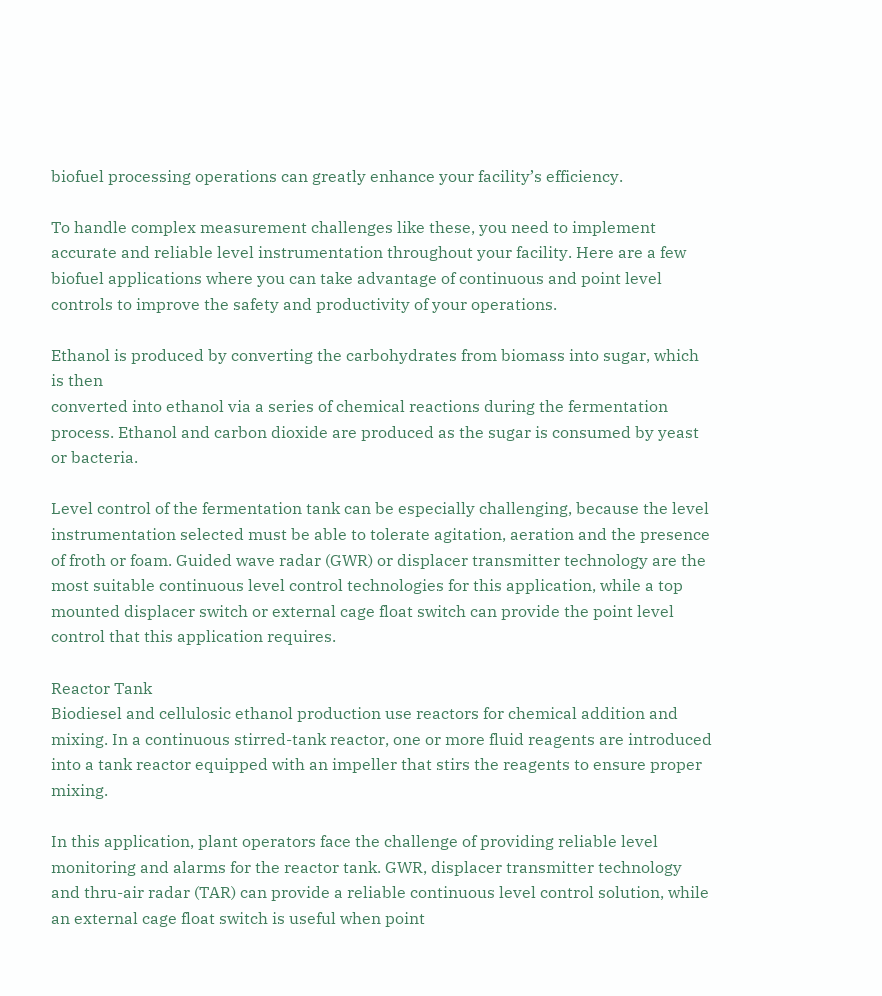biofuel processing operations can greatly enhance your facility’s efficiency.

To handle complex measurement challenges like these, you need to implement accurate and reliable level instrumentation throughout your facility. Here are a few biofuel applications where you can take advantage of continuous and point level controls to improve the safety and productivity of your operations.

Ethanol is produced by converting the carbohydrates from biomass into sugar, which is then
converted into ethanol via a series of chemical reactions during the fermentation process. Ethanol and carbon dioxide are produced as the sugar is consumed by yeast or bacteria.

Level control of the fermentation tank can be especially challenging, because the level instrumentation selected must be able to tolerate agitation, aeration and the presence of froth or foam. Guided wave radar (GWR) or displacer transmitter technology are the most suitable continuous level control technologies for this application, while a top mounted displacer switch or external cage float switch can provide the point level control that this application requires.

Reactor Tank
Biodiesel and cellulosic ethanol production use reactors for chemical addition and mixing. In a continuous stirred-tank reactor, one or more fluid reagents are introduced into a tank reactor equipped with an impeller that stirs the reagents to ensure proper mixing.

In this application, plant operators face the challenge of providing reliable level monitoring and alarms for the reactor tank. GWR, displacer transmitter technology and thru-air radar (TAR) can provide a reliable continuous level control solution, while an external cage float switch is useful when point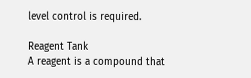level control is required.

Reagent Tank
A reagent is a compound that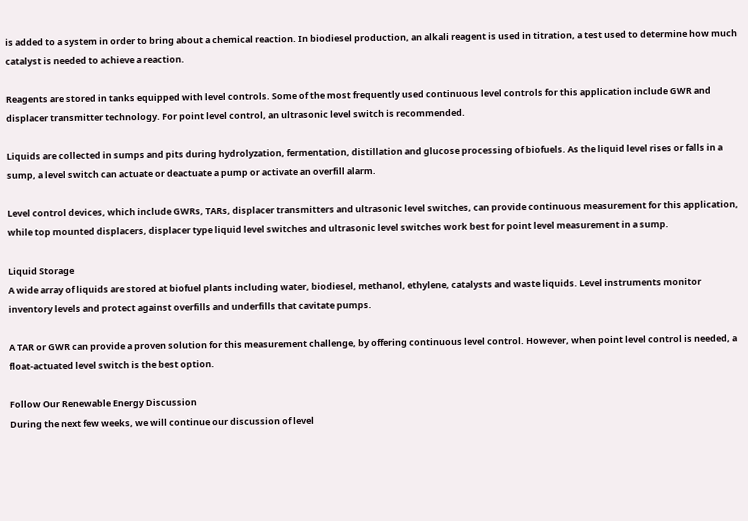is added to a system in order to bring about a chemical reaction. In biodiesel production, an alkali reagent is used in titration, a test used to determine how much catalyst is needed to achieve a reaction.

Reagents are stored in tanks equipped with level controls. Some of the most frequently used continuous level controls for this application include GWR and displacer transmitter technology. For point level control, an ultrasonic level switch is recommended.

Liquids are collected in sumps and pits during hydrolyzation, fermentation, distillation and glucose processing of biofuels. As the liquid level rises or falls in a sump, a level switch can actuate or deactuate a pump or activate an overfill alarm.

Level control devices, which include GWRs, TARs, displacer transmitters and ultrasonic level switches, can provide continuous measurement for this application, while top mounted displacers, displacer type liquid level switches and ultrasonic level switches work best for point level measurement in a sump.

Liquid Storage
A wide array of liquids are stored at biofuel plants including water, biodiesel, methanol, ethylene, catalysts and waste liquids. Level instruments monitor inventory levels and protect against overfills and underfills that cavitate pumps.

A TAR or GWR can provide a proven solution for this measurement challenge, by offering continuous level control. However, when point level control is needed, a float-actuated level switch is the best option.

Follow Our Renewable Energy Discussion
During the next few weeks, we will continue our discussion of level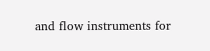and flow instruments for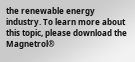the renewable energy industry. To learn more about this topic, please download the Magnetrol®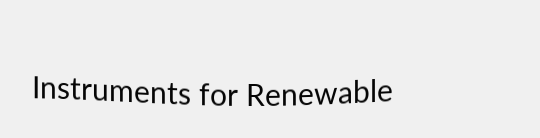Instruments for Renewable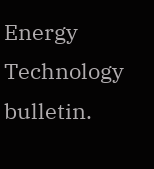Energy Technology bulletin.